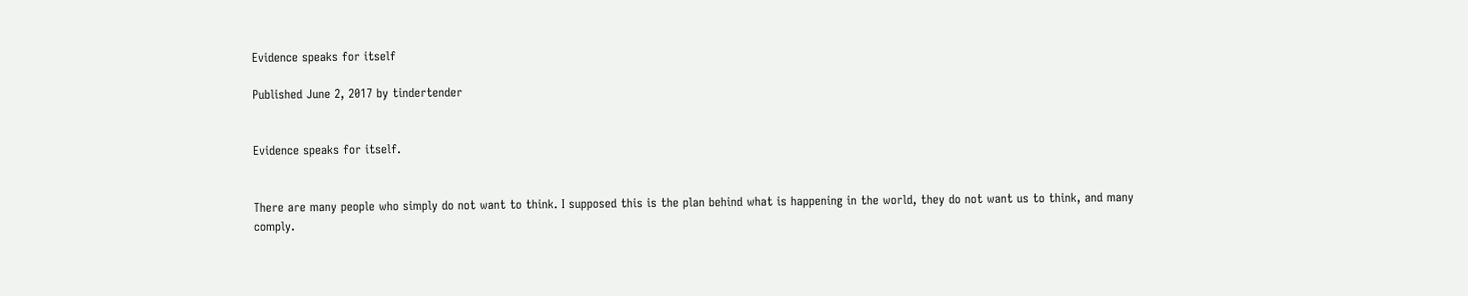Evidence speaks for itself

Published June 2, 2017 by tindertender


Evidence speaks for itself.


There are many people who simply do not want to think. I supposed this is the plan behind what is happening in the world, they do not want us to think, and many comply.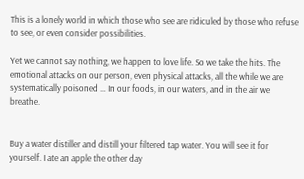This is a lonely world in which those who see are ridiculed by those who refuse to see, or even consider possibilities.

Yet we cannot say nothing, we happen to love life. So we take the hits. The emotional attacks on our person, even physical attacks, all the while we are systematically poisoned … In our foods, in our waters, and in the air we breathe.


Buy a water distiller and distill your filtered tap water. You will see it for yourself. I ate an apple the other day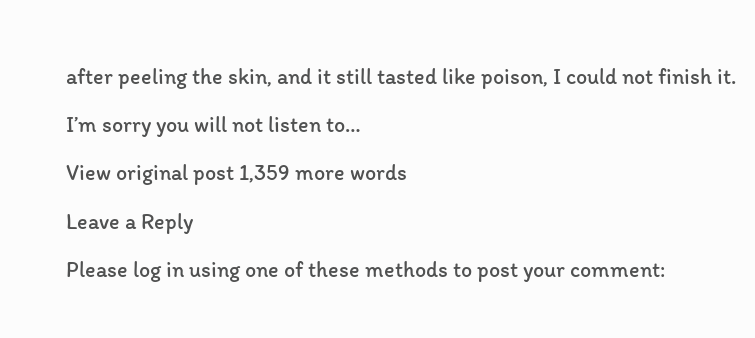after peeling the skin, and it still tasted like poison, I could not finish it.

I’m sorry you will not listen to…

View original post 1,359 more words

Leave a Reply

Please log in using one of these methods to post your comment: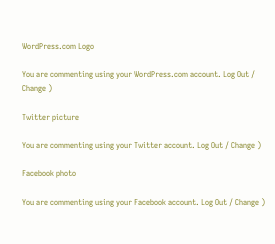WordPress.com Logo

You are commenting using your WordPress.com account. Log Out / Change )

Twitter picture

You are commenting using your Twitter account. Log Out / Change )

Facebook photo

You are commenting using your Facebook account. Log Out / Change )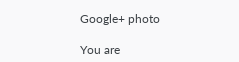Google+ photo

You are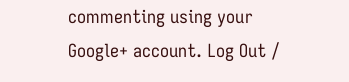commenting using your Google+ account. Log Out /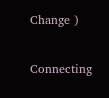Change )

Connecting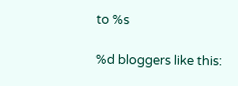to %s

%d bloggers like this: